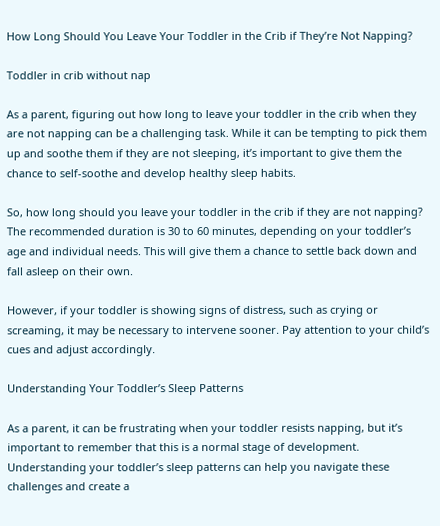How Long Should You Leave Your Toddler in the Crib if They’re Not Napping?

Toddler in crib without nap

As a parent, figuring out how long to leave your toddler in the crib when they are not napping can be a challenging task. While it can be tempting to pick them up and soothe them if they are not sleeping, it’s important to give them the chance to self-soothe and develop healthy sleep habits.

So, how long should you leave your toddler in the crib if they are not napping? The recommended duration is 30 to 60 minutes, depending on your toddler’s age and individual needs. This will give them a chance to settle back down and fall asleep on their own.

However, if your toddler is showing signs of distress, such as crying or screaming, it may be necessary to intervene sooner. Pay attention to your child’s cues and adjust accordingly.

Understanding Your Toddler’s Sleep Patterns

As a parent, it can be frustrating when your toddler resists napping, but it’s important to remember that this is a normal stage of development. Understanding your toddler’s sleep patterns can help you navigate these challenges and create a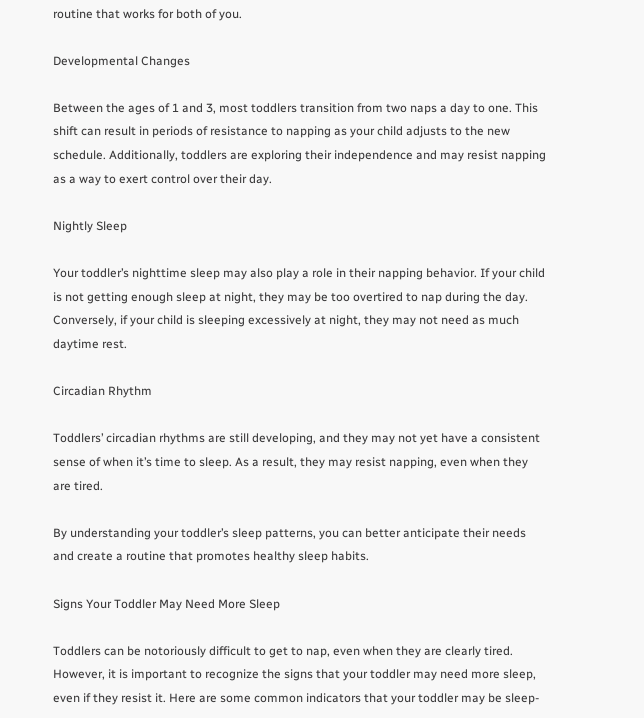routine that works for both of you.

Developmental Changes

Between the ages of 1 and 3, most toddlers transition from two naps a day to one. This shift can result in periods of resistance to napping as your child adjusts to the new schedule. Additionally, toddlers are exploring their independence and may resist napping as a way to exert control over their day.

Nightly Sleep

Your toddler’s nighttime sleep may also play a role in their napping behavior. If your child is not getting enough sleep at night, they may be too overtired to nap during the day. Conversely, if your child is sleeping excessively at night, they may not need as much daytime rest.

Circadian Rhythm

Toddlers’ circadian rhythms are still developing, and they may not yet have a consistent sense of when it’s time to sleep. As a result, they may resist napping, even when they are tired.

By understanding your toddler’s sleep patterns, you can better anticipate their needs and create a routine that promotes healthy sleep habits.

Signs Your Toddler May Need More Sleep

Toddlers can be notoriously difficult to get to nap, even when they are clearly tired. However, it is important to recognize the signs that your toddler may need more sleep, even if they resist it. Here are some common indicators that your toddler may be sleep-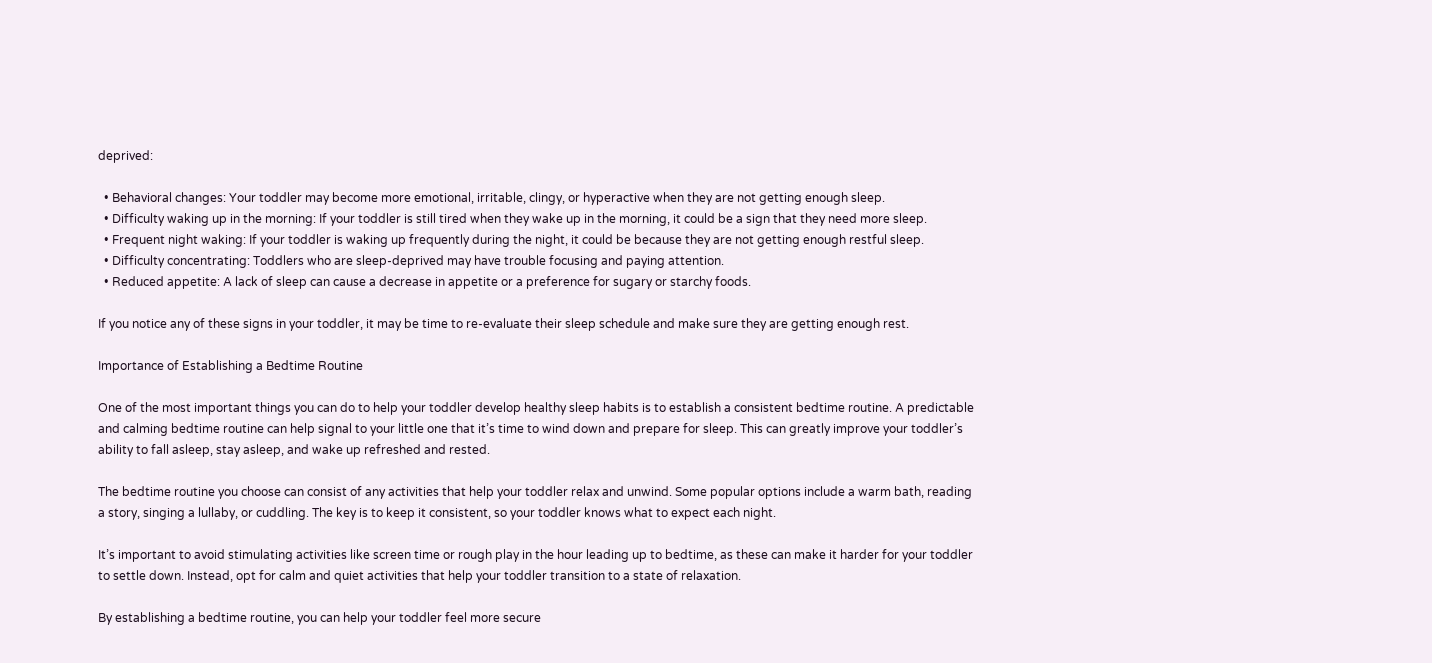deprived:

  • Behavioral changes: Your toddler may become more emotional, irritable, clingy, or hyperactive when they are not getting enough sleep.
  • Difficulty waking up in the morning: If your toddler is still tired when they wake up in the morning, it could be a sign that they need more sleep.
  • Frequent night waking: If your toddler is waking up frequently during the night, it could be because they are not getting enough restful sleep.
  • Difficulty concentrating: Toddlers who are sleep-deprived may have trouble focusing and paying attention.
  • Reduced appetite: A lack of sleep can cause a decrease in appetite or a preference for sugary or starchy foods.

If you notice any of these signs in your toddler, it may be time to re-evaluate their sleep schedule and make sure they are getting enough rest.

Importance of Establishing a Bedtime Routine

One of the most important things you can do to help your toddler develop healthy sleep habits is to establish a consistent bedtime routine. A predictable and calming bedtime routine can help signal to your little one that it’s time to wind down and prepare for sleep. This can greatly improve your toddler’s ability to fall asleep, stay asleep, and wake up refreshed and rested.

The bedtime routine you choose can consist of any activities that help your toddler relax and unwind. Some popular options include a warm bath, reading a story, singing a lullaby, or cuddling. The key is to keep it consistent, so your toddler knows what to expect each night.

It’s important to avoid stimulating activities like screen time or rough play in the hour leading up to bedtime, as these can make it harder for your toddler to settle down. Instead, opt for calm and quiet activities that help your toddler transition to a state of relaxation.

By establishing a bedtime routine, you can help your toddler feel more secure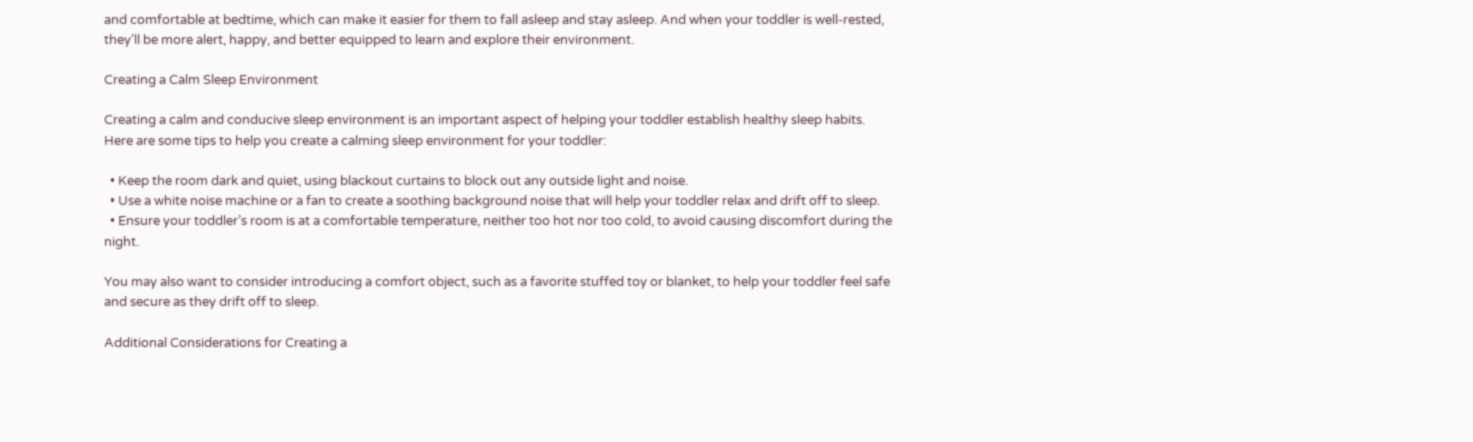and comfortable at bedtime, which can make it easier for them to fall asleep and stay asleep. And when your toddler is well-rested, they’ll be more alert, happy, and better equipped to learn and explore their environment.

Creating a Calm Sleep Environment

Creating a calm and conducive sleep environment is an important aspect of helping your toddler establish healthy sleep habits. Here are some tips to help you create a calming sleep environment for your toddler:

  • Keep the room dark and quiet, using blackout curtains to block out any outside light and noise.
  • Use a white noise machine or a fan to create a soothing background noise that will help your toddler relax and drift off to sleep.
  • Ensure your toddler’s room is at a comfortable temperature, neither too hot nor too cold, to avoid causing discomfort during the night.

You may also want to consider introducing a comfort object, such as a favorite stuffed toy or blanket, to help your toddler feel safe and secure as they drift off to sleep.

Additional Considerations for Creating a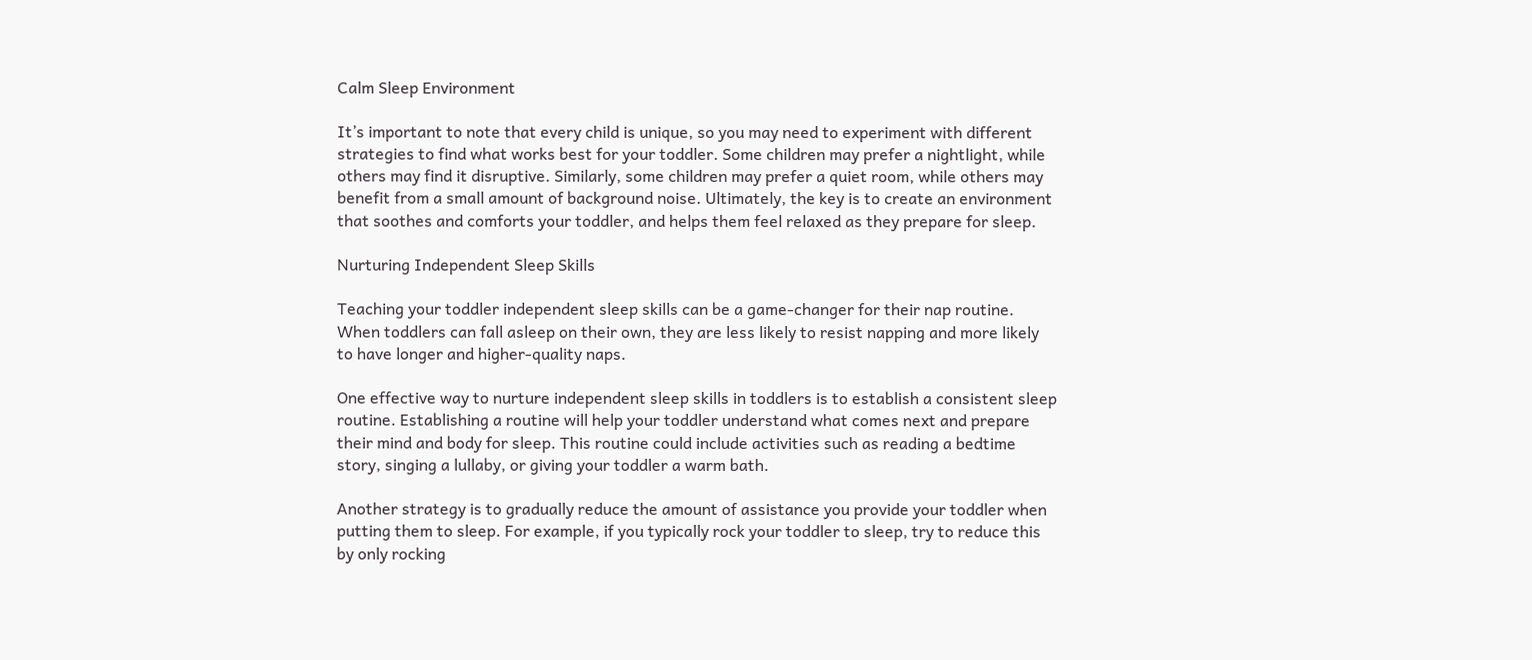Calm Sleep Environment

It’s important to note that every child is unique, so you may need to experiment with different strategies to find what works best for your toddler. Some children may prefer a nightlight, while others may find it disruptive. Similarly, some children may prefer a quiet room, while others may benefit from a small amount of background noise. Ultimately, the key is to create an environment that soothes and comforts your toddler, and helps them feel relaxed as they prepare for sleep.

Nurturing Independent Sleep Skills

Teaching your toddler independent sleep skills can be a game-changer for their nap routine. When toddlers can fall asleep on their own, they are less likely to resist napping and more likely to have longer and higher-quality naps.

One effective way to nurture independent sleep skills in toddlers is to establish a consistent sleep routine. Establishing a routine will help your toddler understand what comes next and prepare their mind and body for sleep. This routine could include activities such as reading a bedtime story, singing a lullaby, or giving your toddler a warm bath.

Another strategy is to gradually reduce the amount of assistance you provide your toddler when putting them to sleep. For example, if you typically rock your toddler to sleep, try to reduce this by only rocking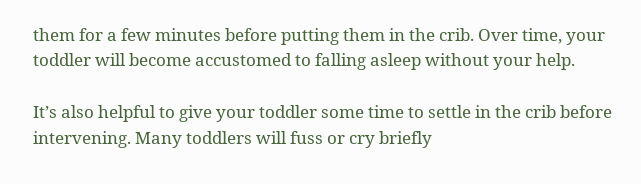them for a few minutes before putting them in the crib. Over time, your toddler will become accustomed to falling asleep without your help.

It’s also helpful to give your toddler some time to settle in the crib before intervening. Many toddlers will fuss or cry briefly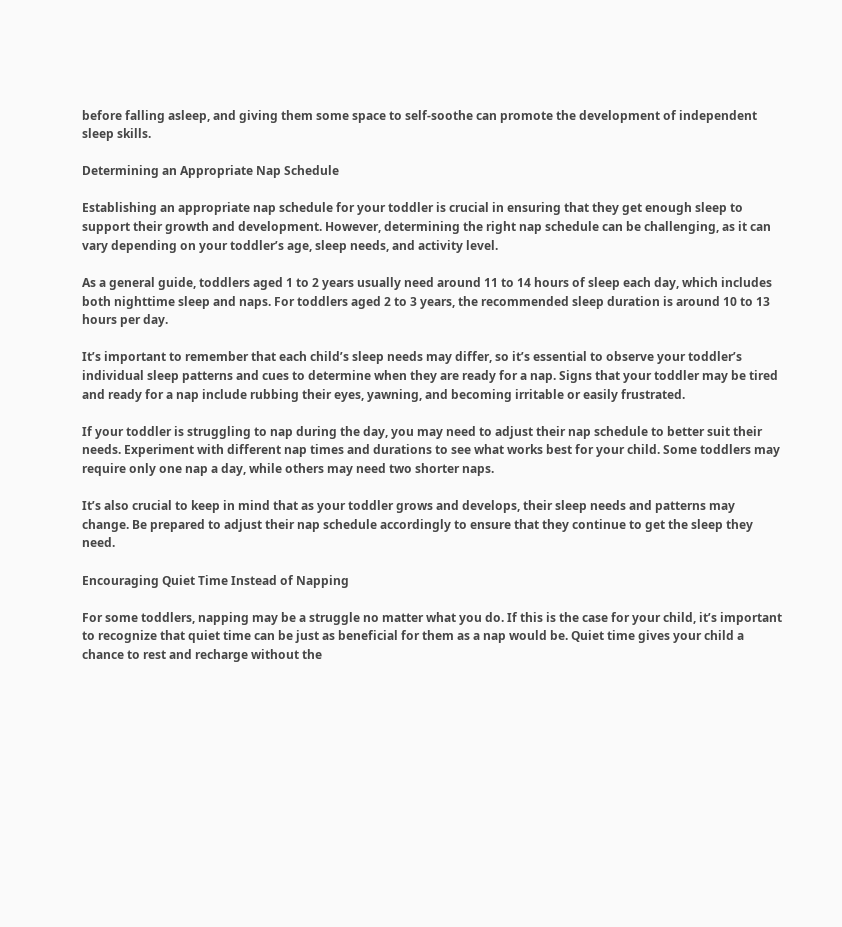before falling asleep, and giving them some space to self-soothe can promote the development of independent sleep skills.

Determining an Appropriate Nap Schedule

Establishing an appropriate nap schedule for your toddler is crucial in ensuring that they get enough sleep to support their growth and development. However, determining the right nap schedule can be challenging, as it can vary depending on your toddler’s age, sleep needs, and activity level.

As a general guide, toddlers aged 1 to 2 years usually need around 11 to 14 hours of sleep each day, which includes both nighttime sleep and naps. For toddlers aged 2 to 3 years, the recommended sleep duration is around 10 to 13 hours per day.

It’s important to remember that each child’s sleep needs may differ, so it’s essential to observe your toddler’s individual sleep patterns and cues to determine when they are ready for a nap. Signs that your toddler may be tired and ready for a nap include rubbing their eyes, yawning, and becoming irritable or easily frustrated.

If your toddler is struggling to nap during the day, you may need to adjust their nap schedule to better suit their needs. Experiment with different nap times and durations to see what works best for your child. Some toddlers may require only one nap a day, while others may need two shorter naps.

It’s also crucial to keep in mind that as your toddler grows and develops, their sleep needs and patterns may change. Be prepared to adjust their nap schedule accordingly to ensure that they continue to get the sleep they need.

Encouraging Quiet Time Instead of Napping

For some toddlers, napping may be a struggle no matter what you do. If this is the case for your child, it’s important to recognize that quiet time can be just as beneficial for them as a nap would be. Quiet time gives your child a chance to rest and recharge without the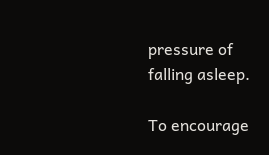pressure of falling asleep.

To encourage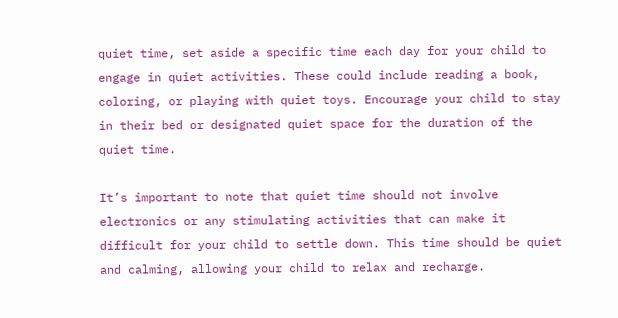quiet time, set aside a specific time each day for your child to engage in quiet activities. These could include reading a book, coloring, or playing with quiet toys. Encourage your child to stay in their bed or designated quiet space for the duration of the quiet time.

It’s important to note that quiet time should not involve electronics or any stimulating activities that can make it difficult for your child to settle down. This time should be quiet and calming, allowing your child to relax and recharge.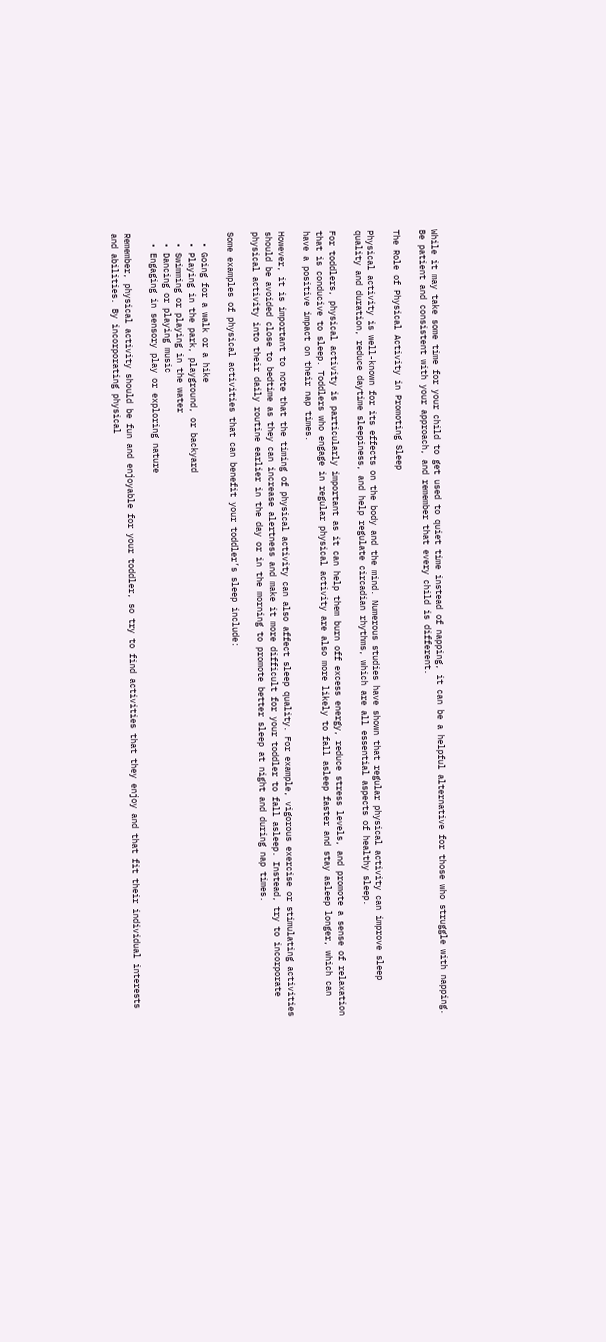While it may take some time for your child to get used to quiet time instead of napping, it can be a helpful alternative for those who struggle with napping. Be patient and consistent with your approach, and remember that every child is different.

The Role of Physical Activity in Promoting Sleep

Physical activity is well-known for its effects on the body and the mind. Numerous studies have shown that regular physical activity can improve sleep quality and duration, reduce daytime sleepiness, and help regulate circadian rhythms, which are all essential aspects of healthy sleep.

For toddlers, physical activity is particularly important as it can help them burn off excess energy, reduce stress levels, and promote a sense of relaxation that is conducive to sleep. Toddlers who engage in regular physical activity are also more likely to fall asleep faster and stay asleep longer, which can have a positive impact on their nap times.

However, it is important to note that the timing of physical activity can also affect sleep quality. For example, vigorous exercise or stimulating activities should be avoided close to bedtime as they can increase alertness and make it more difficult for your toddler to fall asleep. Instead, try to incorporate physical activity into their daily routine earlier in the day or in the morning to promote better sleep at night and during nap times.

Some examples of physical activities that can benefit your toddler’s sleep include:

  • Going for a walk or a hike
  • Playing in the park, playground, or backyard
  • Swimming or playing in the water
  • Dancing or playing music
  • Engaging in sensory play or exploring nature

Remember, physical activity should be fun and enjoyable for your toddler, so try to find activities that they enjoy and that fit their individual interests and abilities. By incorporating physical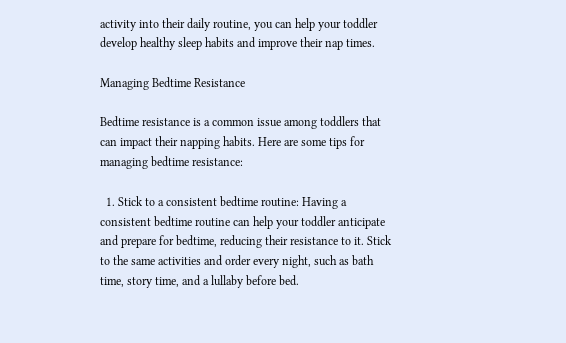activity into their daily routine, you can help your toddler develop healthy sleep habits and improve their nap times.

Managing Bedtime Resistance

Bedtime resistance is a common issue among toddlers that can impact their napping habits. Here are some tips for managing bedtime resistance:

  1. Stick to a consistent bedtime routine: Having a consistent bedtime routine can help your toddler anticipate and prepare for bedtime, reducing their resistance to it. Stick to the same activities and order every night, such as bath time, story time, and a lullaby before bed.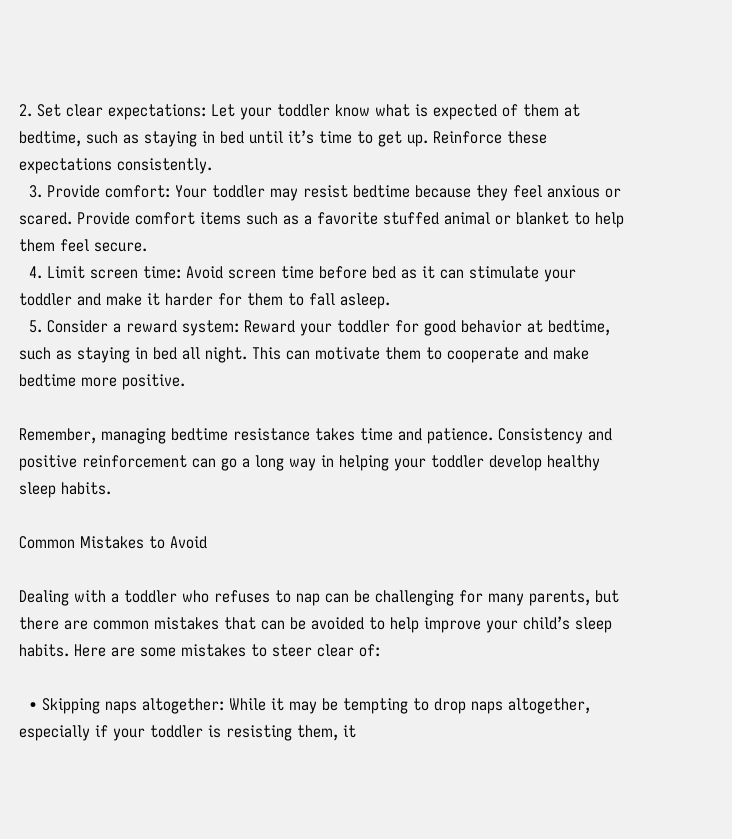2. Set clear expectations: Let your toddler know what is expected of them at bedtime, such as staying in bed until it’s time to get up. Reinforce these expectations consistently.
  3. Provide comfort: Your toddler may resist bedtime because they feel anxious or scared. Provide comfort items such as a favorite stuffed animal or blanket to help them feel secure.
  4. Limit screen time: Avoid screen time before bed as it can stimulate your toddler and make it harder for them to fall asleep.
  5. Consider a reward system: Reward your toddler for good behavior at bedtime, such as staying in bed all night. This can motivate them to cooperate and make bedtime more positive.

Remember, managing bedtime resistance takes time and patience. Consistency and positive reinforcement can go a long way in helping your toddler develop healthy sleep habits.

Common Mistakes to Avoid

Dealing with a toddler who refuses to nap can be challenging for many parents, but there are common mistakes that can be avoided to help improve your child’s sleep habits. Here are some mistakes to steer clear of:

  • Skipping naps altogether: While it may be tempting to drop naps altogether, especially if your toddler is resisting them, it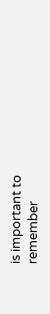is important to remember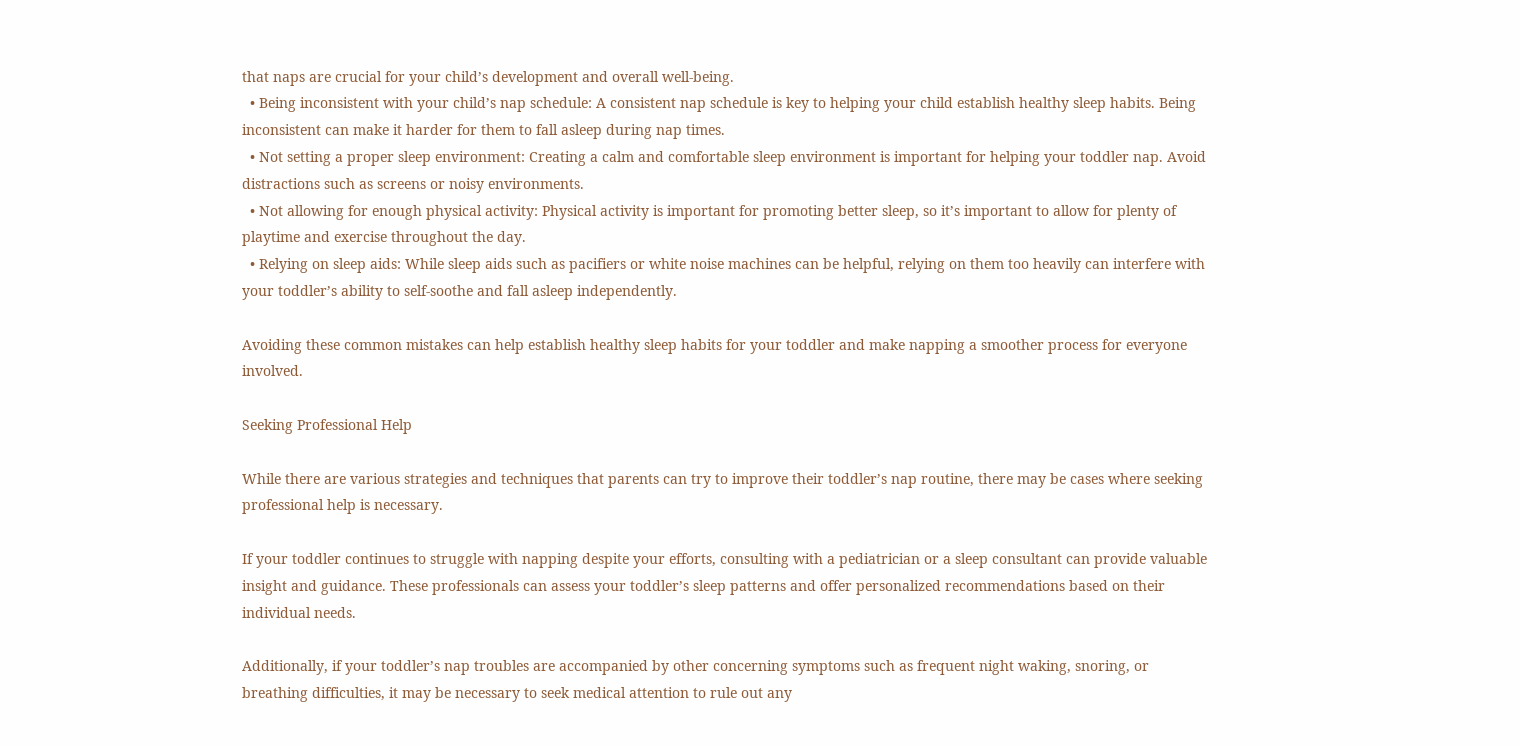that naps are crucial for your child’s development and overall well-being.
  • Being inconsistent with your child’s nap schedule: A consistent nap schedule is key to helping your child establish healthy sleep habits. Being inconsistent can make it harder for them to fall asleep during nap times.
  • Not setting a proper sleep environment: Creating a calm and comfortable sleep environment is important for helping your toddler nap. Avoid distractions such as screens or noisy environments.
  • Not allowing for enough physical activity: Physical activity is important for promoting better sleep, so it’s important to allow for plenty of playtime and exercise throughout the day.
  • Relying on sleep aids: While sleep aids such as pacifiers or white noise machines can be helpful, relying on them too heavily can interfere with your toddler’s ability to self-soothe and fall asleep independently.

Avoiding these common mistakes can help establish healthy sleep habits for your toddler and make napping a smoother process for everyone involved.

Seeking Professional Help

While there are various strategies and techniques that parents can try to improve their toddler’s nap routine, there may be cases where seeking professional help is necessary.

If your toddler continues to struggle with napping despite your efforts, consulting with a pediatrician or a sleep consultant can provide valuable insight and guidance. These professionals can assess your toddler’s sleep patterns and offer personalized recommendations based on their individual needs.

Additionally, if your toddler’s nap troubles are accompanied by other concerning symptoms such as frequent night waking, snoring, or breathing difficulties, it may be necessary to seek medical attention to rule out any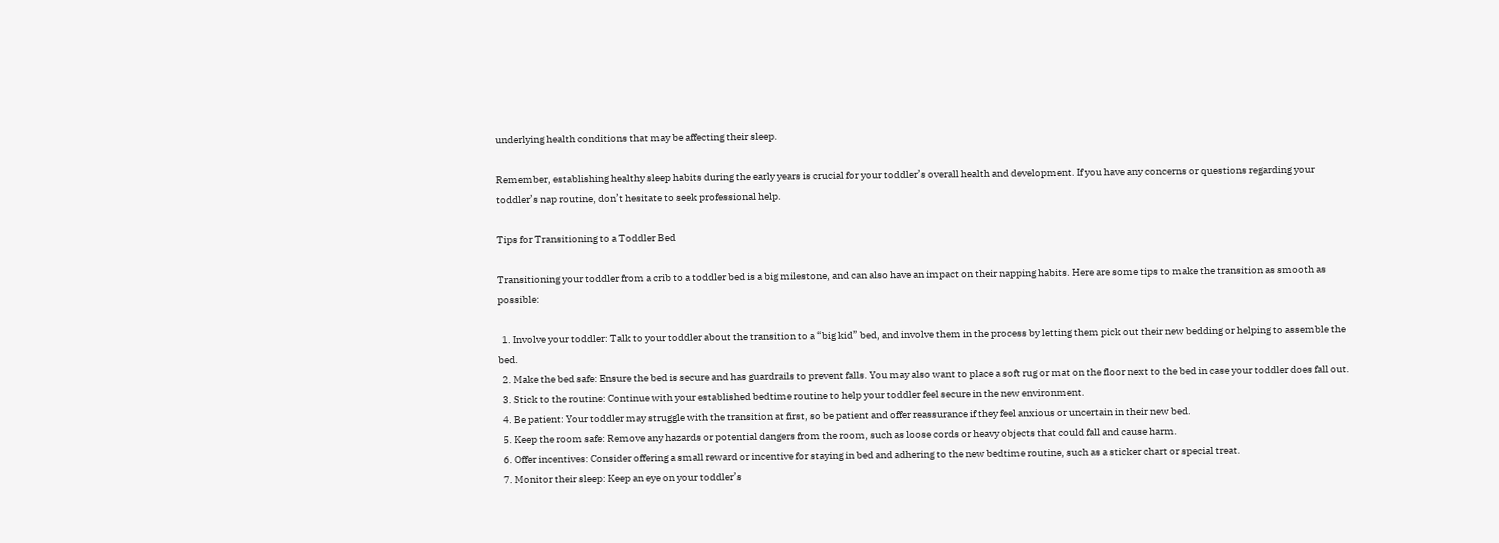underlying health conditions that may be affecting their sleep.

Remember, establishing healthy sleep habits during the early years is crucial for your toddler’s overall health and development. If you have any concerns or questions regarding your toddler’s nap routine, don’t hesitate to seek professional help.

Tips for Transitioning to a Toddler Bed

Transitioning your toddler from a crib to a toddler bed is a big milestone, and can also have an impact on their napping habits. Here are some tips to make the transition as smooth as possible:

  1. Involve your toddler: Talk to your toddler about the transition to a “big kid” bed, and involve them in the process by letting them pick out their new bedding or helping to assemble the bed.
  2. Make the bed safe: Ensure the bed is secure and has guardrails to prevent falls. You may also want to place a soft rug or mat on the floor next to the bed in case your toddler does fall out.
  3. Stick to the routine: Continue with your established bedtime routine to help your toddler feel secure in the new environment.
  4. Be patient: Your toddler may struggle with the transition at first, so be patient and offer reassurance if they feel anxious or uncertain in their new bed.
  5. Keep the room safe: Remove any hazards or potential dangers from the room, such as loose cords or heavy objects that could fall and cause harm.
  6. Offer incentives: Consider offering a small reward or incentive for staying in bed and adhering to the new bedtime routine, such as a sticker chart or special treat.
  7. Monitor their sleep: Keep an eye on your toddler’s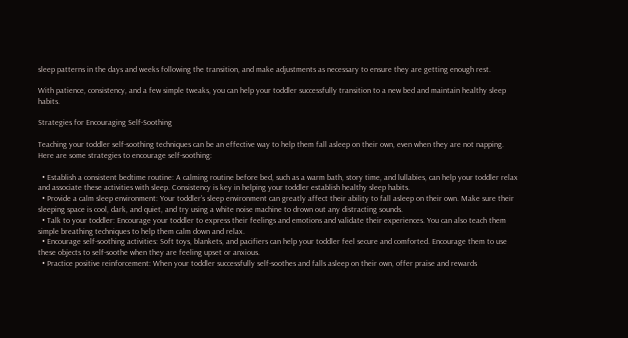sleep patterns in the days and weeks following the transition, and make adjustments as necessary to ensure they are getting enough rest.

With patience, consistency, and a few simple tweaks, you can help your toddler successfully transition to a new bed and maintain healthy sleep habits.

Strategies for Encouraging Self-Soothing

Teaching your toddler self-soothing techniques can be an effective way to help them fall asleep on their own, even when they are not napping. Here are some strategies to encourage self-soothing:

  • Establish a consistent bedtime routine: A calming routine before bed, such as a warm bath, story time, and lullabies, can help your toddler relax and associate these activities with sleep. Consistency is key in helping your toddler establish healthy sleep habits.
  • Provide a calm sleep environment: Your toddler’s sleep environment can greatly affect their ability to fall asleep on their own. Make sure their sleeping space is cool, dark, and quiet, and try using a white noise machine to drown out any distracting sounds.
  • Talk to your toddler: Encourage your toddler to express their feelings and emotions and validate their experiences. You can also teach them simple breathing techniques to help them calm down and relax.
  • Encourage self-soothing activities: Soft toys, blankets, and pacifiers can help your toddler feel secure and comforted. Encourage them to use these objects to self-soothe when they are feeling upset or anxious.
  • Practice positive reinforcement: When your toddler successfully self-soothes and falls asleep on their own, offer praise and rewards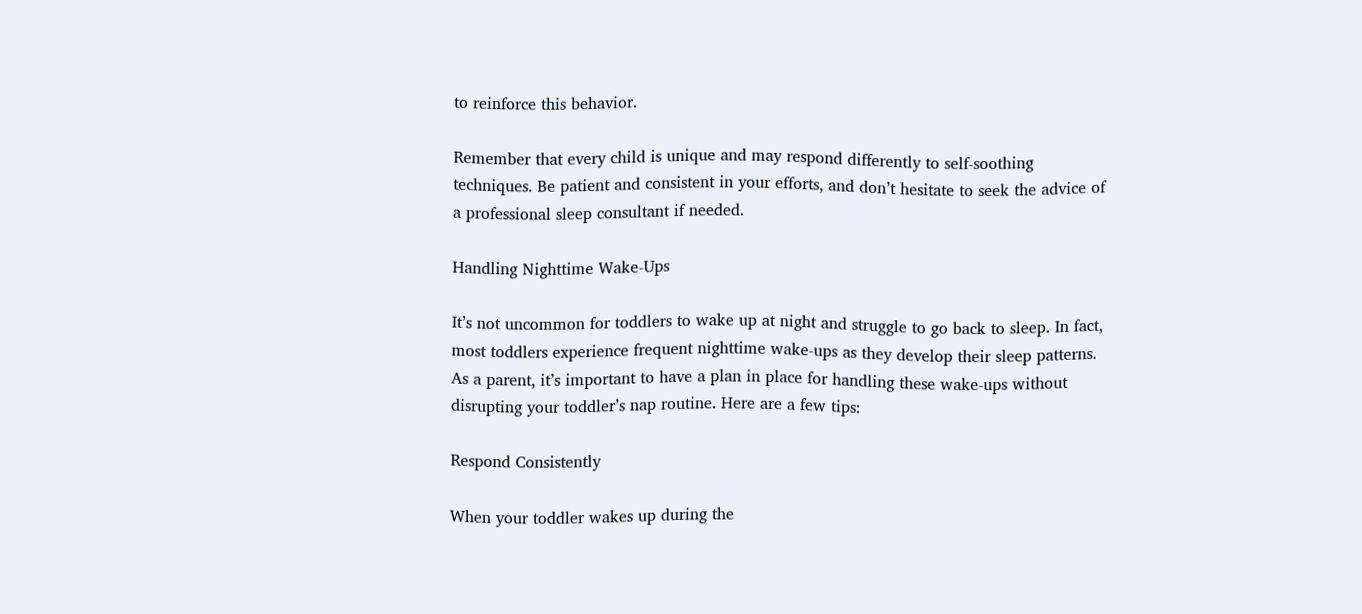to reinforce this behavior.

Remember that every child is unique and may respond differently to self-soothing techniques. Be patient and consistent in your efforts, and don’t hesitate to seek the advice of a professional sleep consultant if needed.

Handling Nighttime Wake-Ups

It’s not uncommon for toddlers to wake up at night and struggle to go back to sleep. In fact, most toddlers experience frequent nighttime wake-ups as they develop their sleep patterns. As a parent, it’s important to have a plan in place for handling these wake-ups without disrupting your toddler’s nap routine. Here are a few tips:

Respond Consistently

When your toddler wakes up during the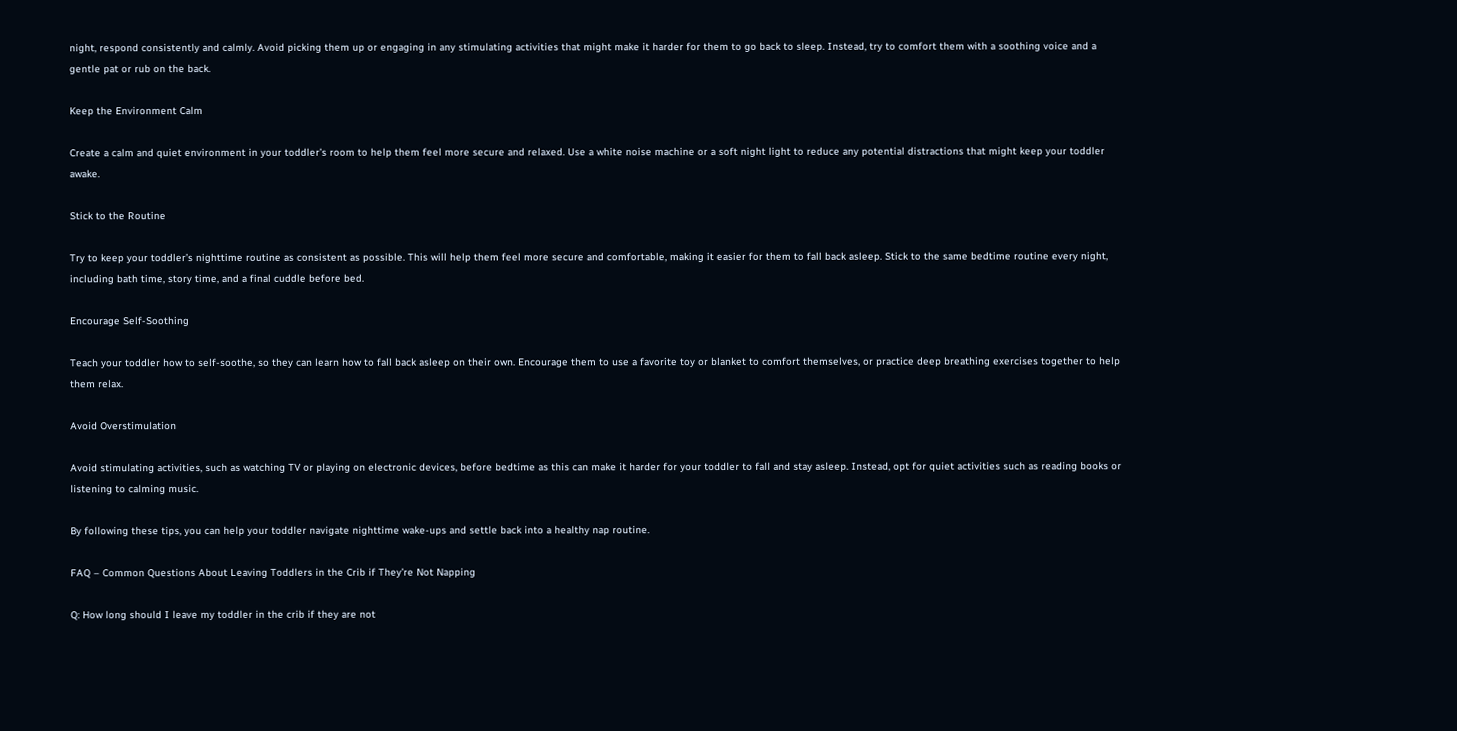night, respond consistently and calmly. Avoid picking them up or engaging in any stimulating activities that might make it harder for them to go back to sleep. Instead, try to comfort them with a soothing voice and a gentle pat or rub on the back.

Keep the Environment Calm

Create a calm and quiet environment in your toddler’s room to help them feel more secure and relaxed. Use a white noise machine or a soft night light to reduce any potential distractions that might keep your toddler awake.

Stick to the Routine

Try to keep your toddler’s nighttime routine as consistent as possible. This will help them feel more secure and comfortable, making it easier for them to fall back asleep. Stick to the same bedtime routine every night, including bath time, story time, and a final cuddle before bed.

Encourage Self-Soothing

Teach your toddler how to self-soothe, so they can learn how to fall back asleep on their own. Encourage them to use a favorite toy or blanket to comfort themselves, or practice deep breathing exercises together to help them relax.

Avoid Overstimulation

Avoid stimulating activities, such as watching TV or playing on electronic devices, before bedtime as this can make it harder for your toddler to fall and stay asleep. Instead, opt for quiet activities such as reading books or listening to calming music.

By following these tips, you can help your toddler navigate nighttime wake-ups and settle back into a healthy nap routine.

FAQ – Common Questions About Leaving Toddlers in the Crib if They’re Not Napping

Q: How long should I leave my toddler in the crib if they are not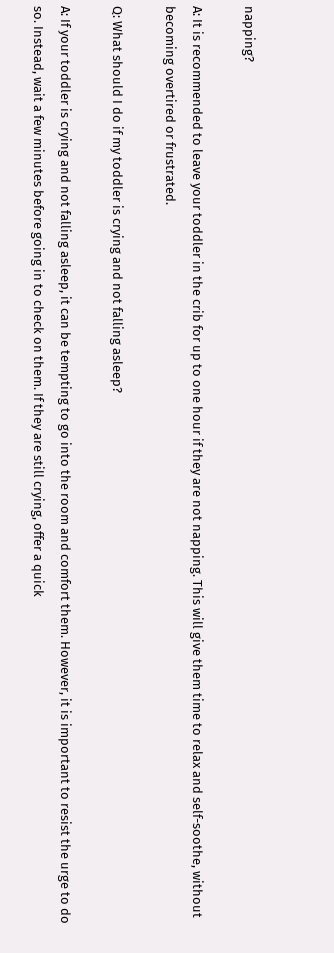napping?

A: It is recommended to leave your toddler in the crib for up to one hour if they are not napping. This will give them time to relax and self-soothe, without becoming overtired or frustrated.

Q: What should I do if my toddler is crying and not falling asleep?

A: If your toddler is crying and not falling asleep, it can be tempting to go into the room and comfort them. However, it is important to resist the urge to do so. Instead, wait a few minutes before going in to check on them. If they are still crying, offer a quick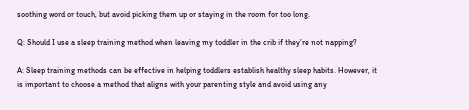soothing word or touch, but avoid picking them up or staying in the room for too long.

Q: Should I use a sleep training method when leaving my toddler in the crib if they’re not napping?

A: Sleep training methods can be effective in helping toddlers establish healthy sleep habits. However, it is important to choose a method that aligns with your parenting style and avoid using any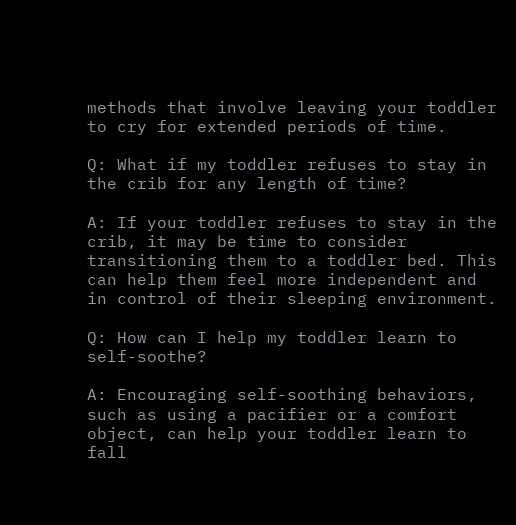methods that involve leaving your toddler to cry for extended periods of time.

Q: What if my toddler refuses to stay in the crib for any length of time?

A: If your toddler refuses to stay in the crib, it may be time to consider transitioning them to a toddler bed. This can help them feel more independent and in control of their sleeping environment.

Q: How can I help my toddler learn to self-soothe?

A: Encouraging self-soothing behaviors, such as using a pacifier or a comfort object, can help your toddler learn to fall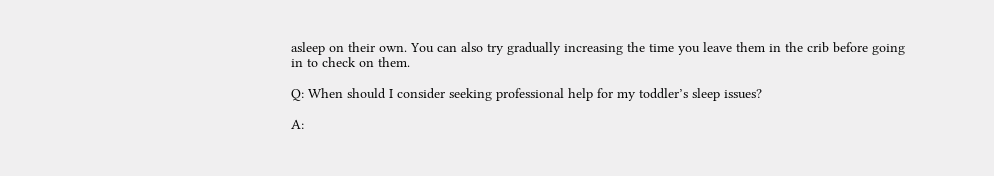asleep on their own. You can also try gradually increasing the time you leave them in the crib before going in to check on them.

Q: When should I consider seeking professional help for my toddler’s sleep issues?

A: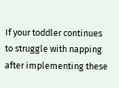If your toddler continues to struggle with napping after implementing these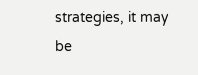strategies, it may be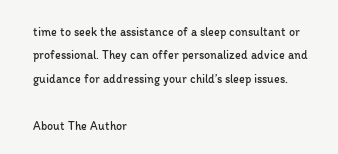time to seek the assistance of a sleep consultant or professional. They can offer personalized advice and guidance for addressing your child’s sleep issues.

About The Author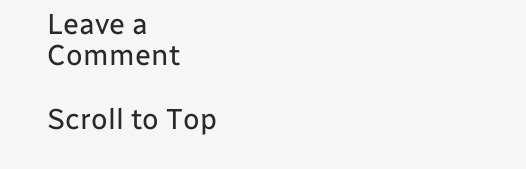Leave a Comment

Scroll to Top